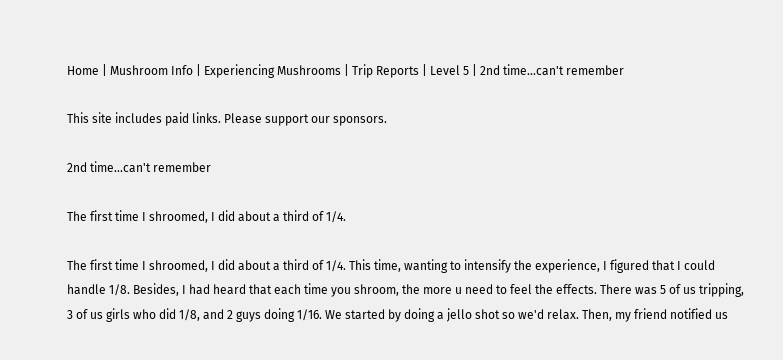Home | Mushroom Info | Experiencing Mushrooms | Trip Reports | Level 5 | 2nd time...can't remember

This site includes paid links. Please support our sponsors.

2nd time...can't remember

The first time I shroomed, I did about a third of 1/4.

The first time I shroomed, I did about a third of 1/4. This time, wanting to intensify the experience, I figured that I could handle 1/8. Besides, I had heard that each time you shroom, the more u need to feel the effects. There was 5 of us tripping, 3 of us girls who did 1/8, and 2 guys doing 1/16. We started by doing a jello shot so we'd relax. Then, my friend notified us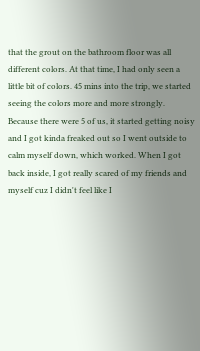that the grout on the bathroom floor was all different colors. At that time, I had only seen a little bit of colors. 45 mins into the trip, we started seeing the colors more and more strongly. Because there were 5 of us, it started getting noisy and I got kinda freaked out so I went outside to calm myself down, which worked. When I got back inside, I got really scared of my friends and myself cuz I didn't feel like I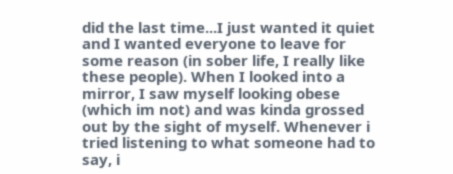did the last time...I just wanted it quiet and I wanted everyone to leave for some reason (in sober life, I really like these people). When I looked into a mirror, I saw myself looking obese (which im not) and was kinda grossed out by the sight of myself. Whenever i tried listening to what someone had to say, i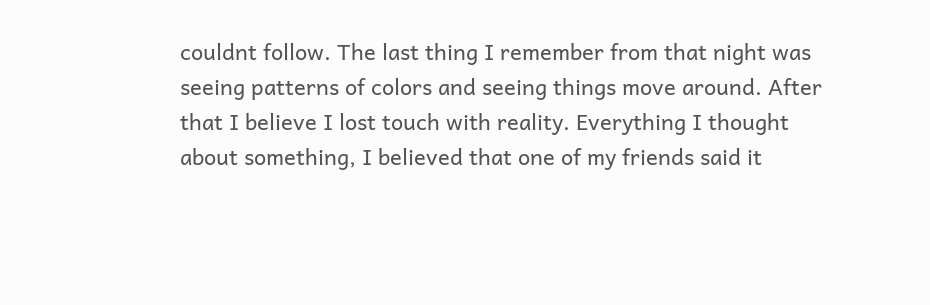couldnt follow. The last thing I remember from that night was seeing patterns of colors and seeing things move around. After that I believe I lost touch with reality. Everything I thought about something, I believed that one of my friends said it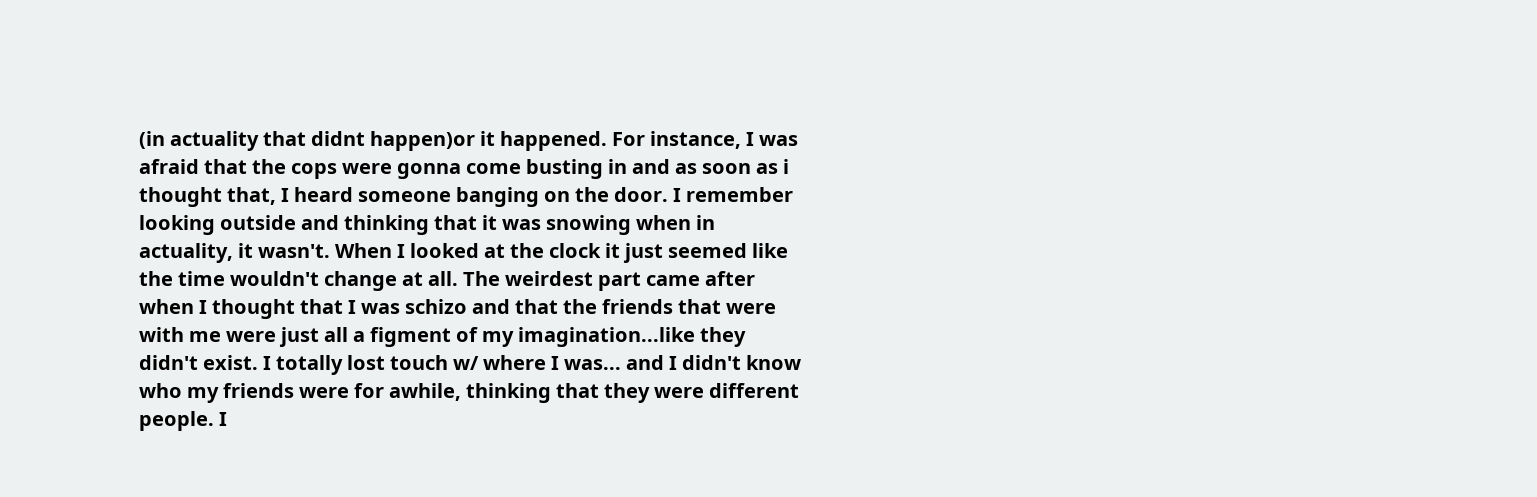(in actuality that didnt happen)or it happened. For instance, I was afraid that the cops were gonna come busting in and as soon as i thought that, I heard someone banging on the door. I remember looking outside and thinking that it was snowing when in actuality, it wasn't. When I looked at the clock it just seemed like the time wouldn't change at all. The weirdest part came after when I thought that I was schizo and that the friends that were with me were just all a figment of my imagination...like they didn't exist. I totally lost touch w/ where I was... and I didn't know who my friends were for awhile, thinking that they were different people. I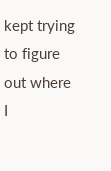kept trying to figure out where I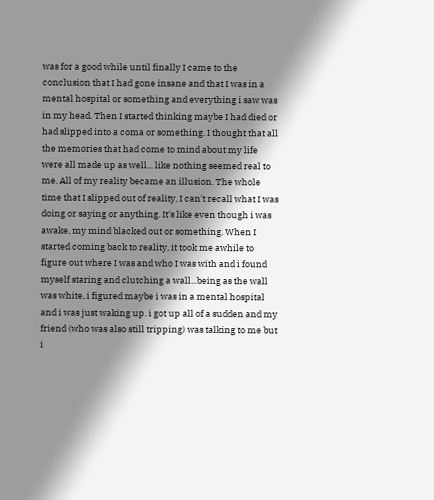was for a good while until finally I came to the conclusion that I had gone insane and that I was in a mental hospital or something and everything i saw was in my head. Then I started thinking maybe I had died or had slipped into a coma or something. I thought that all the memories that had come to mind about my life were all made up as well... like nothing seemed real to me. All of my reality became an illusion. The whole time that I slipped out of reality, I can't recall what I was doing or saying or anything. It's like even though i was awake, my mind blacked out or something. When I started coming back to reality, it took me awhile to figure out where I was and who I was with and i found myself staring and clutching a wall...being as the wall was white, i figured maybe i was in a mental hospital and i was just waking up. i got up all of a sudden and my friend (who was also still tripping) was talking to me but i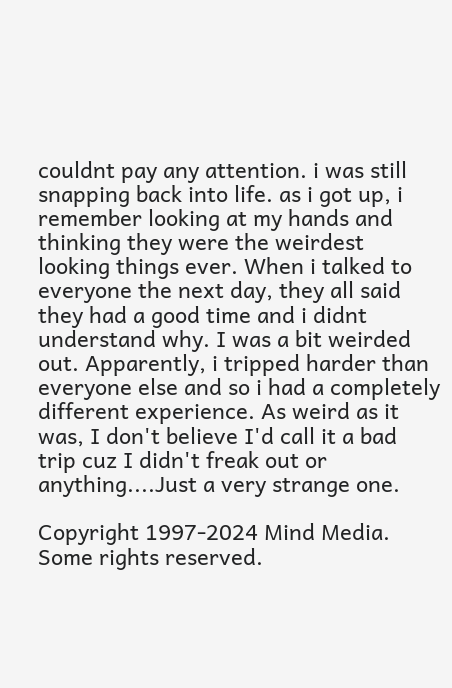couldnt pay any attention. i was still snapping back into life. as i got up, i remember looking at my hands and thinking they were the weirdest looking things ever. When i talked to everyone the next day, they all said they had a good time and i didnt understand why. I was a bit weirded out. Apparently, i tripped harder than everyone else and so i had a completely different experience. As weird as it was, I don't believe I'd call it a bad trip cuz I didn't freak out or anything....Just a very strange one.

Copyright 1997-2024 Mind Media. Some rights reserved.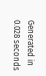Generated in 0.028 seconds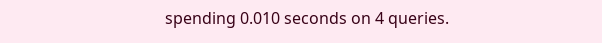spending 0.010 seconds on 4 queries.